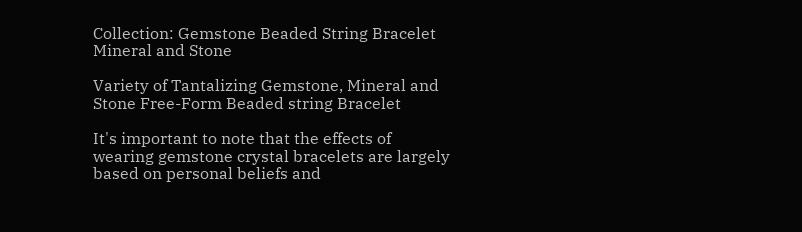Collection: Gemstone Beaded String Bracelet Mineral and Stone

Variety of Tantalizing Gemstone, Mineral and Stone Free-Form Beaded string Bracelet

It's important to note that the effects of wearing gemstone crystal bracelets are largely based on personal beliefs and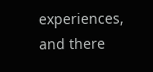experiences, and there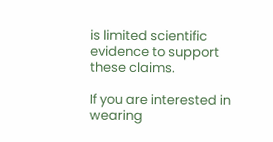is limited scientific evidence to support these claims.

If you are interested in wearing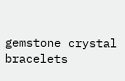gemstone crystal bracelets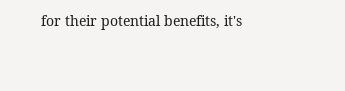for their potential benefits, it's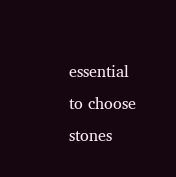essential to choose stones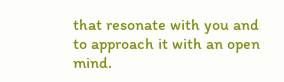that resonate with you and to approach it with an open mind.